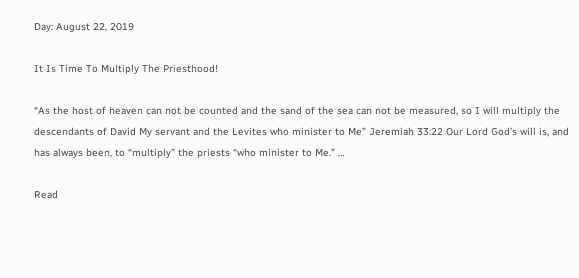Day: August 22, 2019

It Is Time To Multiply The Priesthood!

“As the host of heaven can not be counted and the sand of the sea can not be measured, so I will multiply the descendants of David My servant and the Levites who minister to Me” Jeremiah 33:22 Our Lord God’s will is, and has always been, to “multiply” the priests “who minister to Me.” …

Read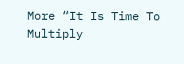More “It Is Time To Multiply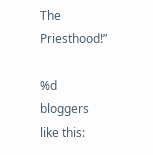The Priesthood!”

%d bloggers like this: